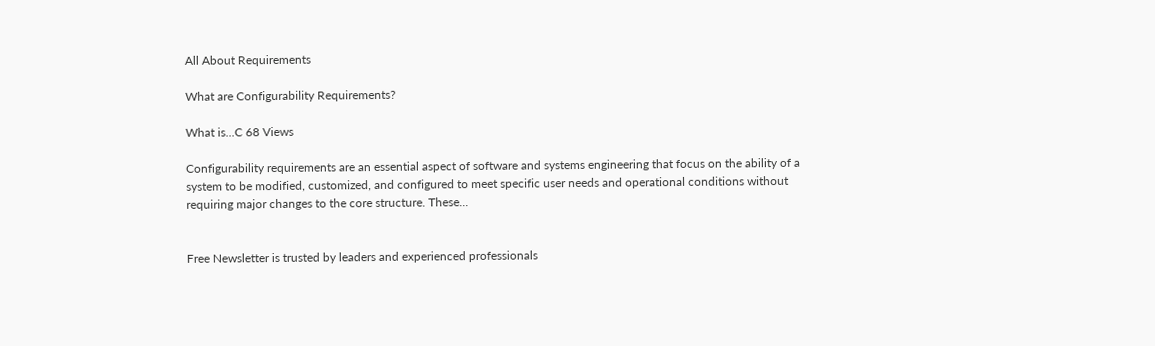All About Requirements

What are Configurability Requirements?

What is...C 68 Views

Configurability requirements are an essential aspect of software and systems engineering that focus on the ability of a system to be modified, customized, and configured to meet specific user needs and operational conditions without requiring major changes to the core structure. These...


Free Newsletter is trusted by leaders and experienced professionals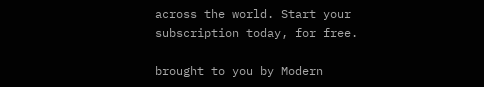across the world. Start your subscription today, for free.

brought to you by Modern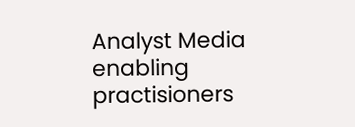Analyst Media enabling practisioners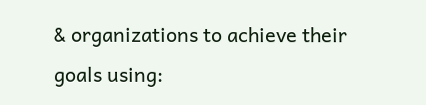& organizations to achieve their goals using: